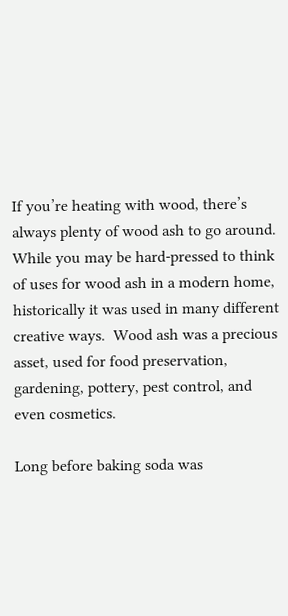If you’re heating with wood, there’s always plenty of wood ash to go around.  While you may be hard-pressed to think of uses for wood ash in a modern home, historically it was used in many different creative ways.  Wood ash was a precious asset, used for food preservation, gardening, pottery, pest control, and even cosmetics.

Long before baking soda was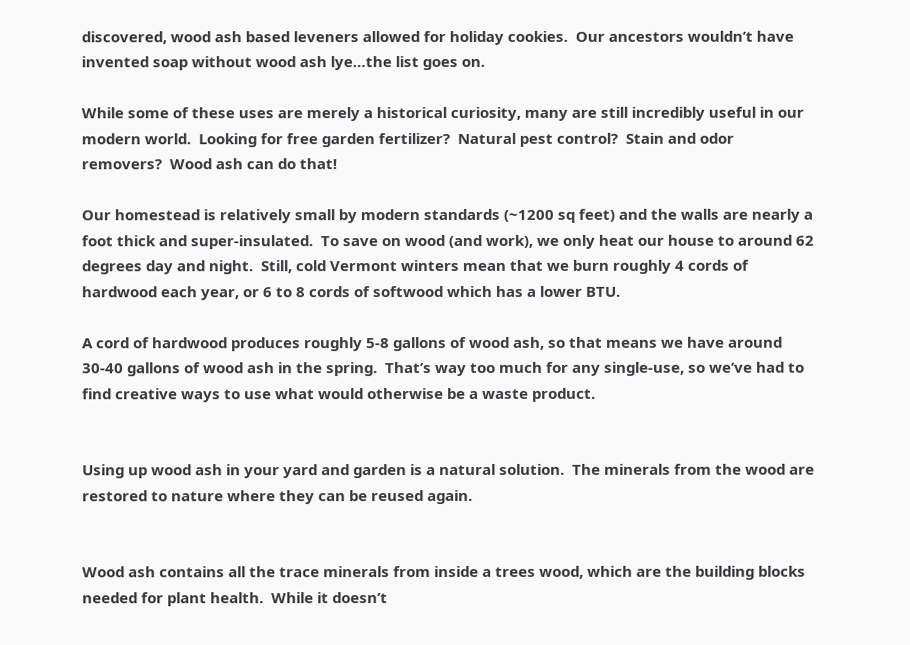discovered, wood ash based leveners allowed for holiday cookies.  Our ancestors wouldn’t have invented soap without wood ash lye…the list goes on.

While some of these uses are merely a historical curiosity, many are still incredibly useful in our modern world.  Looking for free garden fertilizer?  Natural pest control?  Stain and odor removers?  Wood ash can do that!

Our homestead is relatively small by modern standards (~1200 sq feet) and the walls are nearly a foot thick and super-insulated.  To save on wood (and work), we only heat our house to around 62 degrees day and night.  Still, cold Vermont winters mean that we burn roughly 4 cords of hardwood each year, or 6 to 8 cords of softwood which has a lower BTU.

A cord of hardwood produces roughly 5-8 gallons of wood ash, so that means we have around 30-40 gallons of wood ash in the spring.  That’s way too much for any single-use, so we’ve had to find creative ways to use what would otherwise be a waste product.


Using up wood ash in your yard and garden is a natural solution.  The minerals from the wood are restored to nature where they can be reused again.


Wood ash contains all the trace minerals from inside a trees wood, which are the building blocks needed for plant health.  While it doesn’t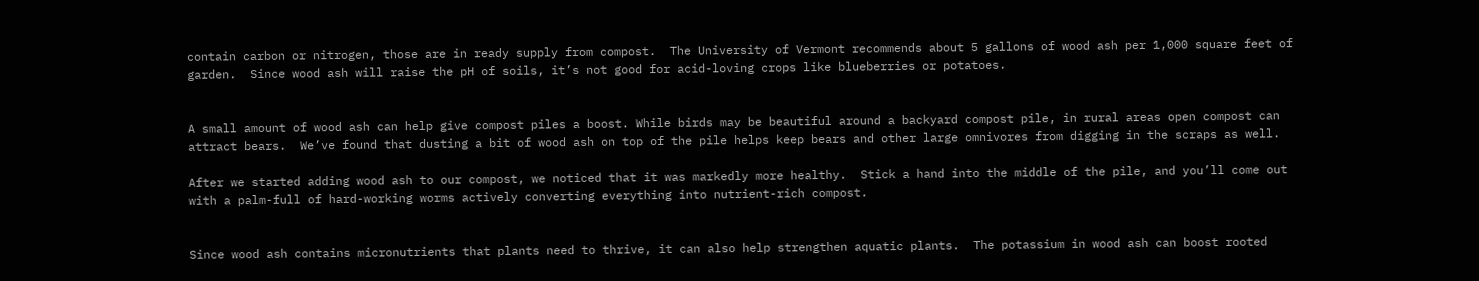contain carbon or nitrogen, those are in ready supply from compost.  The University of Vermont recommends about 5 gallons of wood ash per 1,000 square feet of garden.  Since wood ash will raise the pH of soils, it’s not good for acid-loving crops like blueberries or potatoes.


A small amount of wood ash can help give compost piles a boost. While birds may be beautiful around a backyard compost pile, in rural areas open compost can attract bears.  We’ve found that dusting a bit of wood ash on top of the pile helps keep bears and other large omnivores from digging in the scraps as well.

After we started adding wood ash to our compost, we noticed that it was markedly more healthy.  Stick a hand into the middle of the pile, and you’ll come out with a palm-full of hard-working worms actively converting everything into nutrient-rich compost.


Since wood ash contains micronutrients that plants need to thrive, it can also help strengthen aquatic plants.  The potassium in wood ash can boost rooted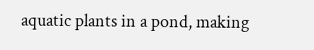aquatic plants in a pond, making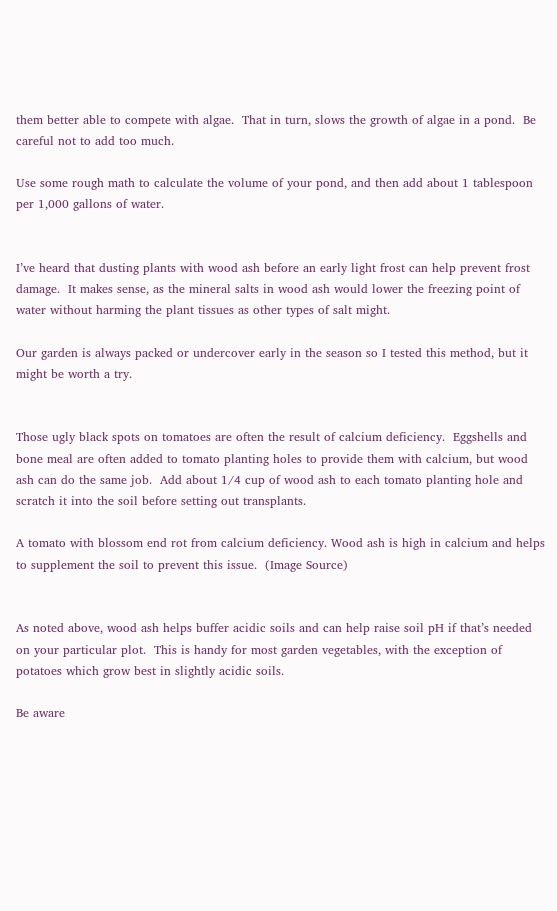them better able to compete with algae.  That in turn, slows the growth of algae in a pond.  Be careful not to add too much.

Use some rough math to calculate the volume of your pond, and then add about 1 tablespoon per 1,000 gallons of water.


I’ve heard that dusting plants with wood ash before an early light frost can help prevent frost damage.  It makes sense, as the mineral salts in wood ash would lower the freezing point of water without harming the plant tissues as other types of salt might.

Our garden is always packed or undercover early in the season so I tested this method, but it might be worth a try.


Those ugly black spots on tomatoes are often the result of calcium deficiency.  Eggshells and bone meal are often added to tomato planting holes to provide them with calcium, but wood ash can do the same job.  Add about 1/4 cup of wood ash to each tomato planting hole and scratch it into the soil before setting out transplants.

A tomato with blossom end rot from calcium deficiency. Wood ash is high in calcium and helps to supplement the soil to prevent this issue.  (Image Source)


As noted above, wood ash helps buffer acidic soils and can help raise soil pH if that’s needed on your particular plot.  This is handy for most garden vegetables, with the exception of potatoes which grow best in slightly acidic soils.

Be aware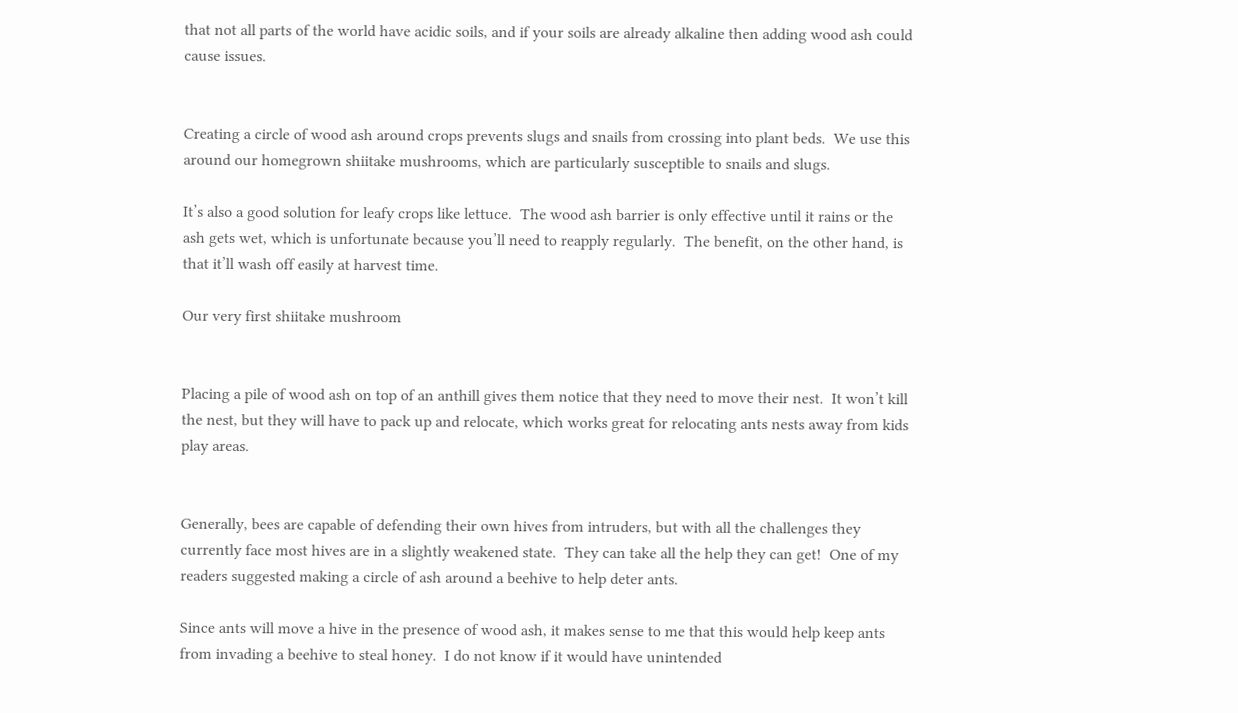that not all parts of the world have acidic soils, and if your soils are already alkaline then adding wood ash could cause issues.


Creating a circle of wood ash around crops prevents slugs and snails from crossing into plant beds.  We use this around our homegrown shiitake mushrooms, which are particularly susceptible to snails and slugs.

It’s also a good solution for leafy crops like lettuce.  The wood ash barrier is only effective until it rains or the ash gets wet, which is unfortunate because you’ll need to reapply regularly.  The benefit, on the other hand, is that it’ll wash off easily at harvest time.

Our very first shiitake mushroom


Placing a pile of wood ash on top of an anthill gives them notice that they need to move their nest.  It won’t kill the nest, but they will have to pack up and relocate, which works great for relocating ants nests away from kids play areas.


Generally, bees are capable of defending their own hives from intruders, but with all the challenges they currently face most hives are in a slightly weakened state.  They can take all the help they can get!  One of my readers suggested making a circle of ash around a beehive to help deter ants.

Since ants will move a hive in the presence of wood ash, it makes sense to me that this would help keep ants from invading a beehive to steal honey.  I do not know if it would have unintended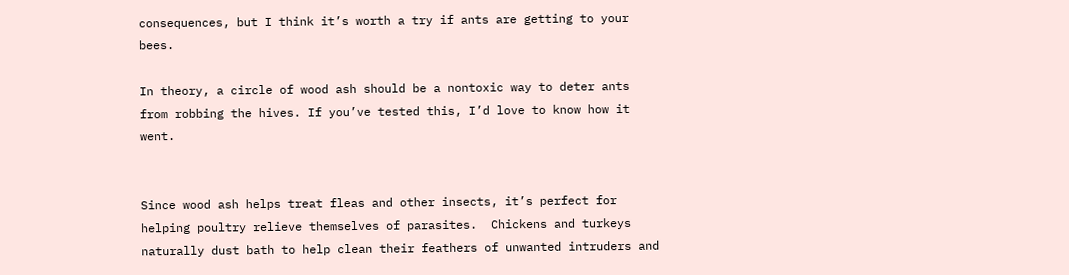consequences, but I think it’s worth a try if ants are getting to your bees.

In theory, a circle of wood ash should be a nontoxic way to deter ants from robbing the hives. If you’ve tested this, I’d love to know how it went.


Since wood ash helps treat fleas and other insects, it’s perfect for helping poultry relieve themselves of parasites.  Chickens and turkeys naturally dust bath to help clean their feathers of unwanted intruders and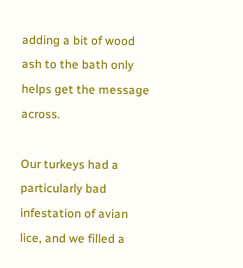adding a bit of wood ash to the bath only helps get the message across.

Our turkeys had a particularly bad infestation of avian lice, and we filled a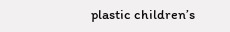plastic children’s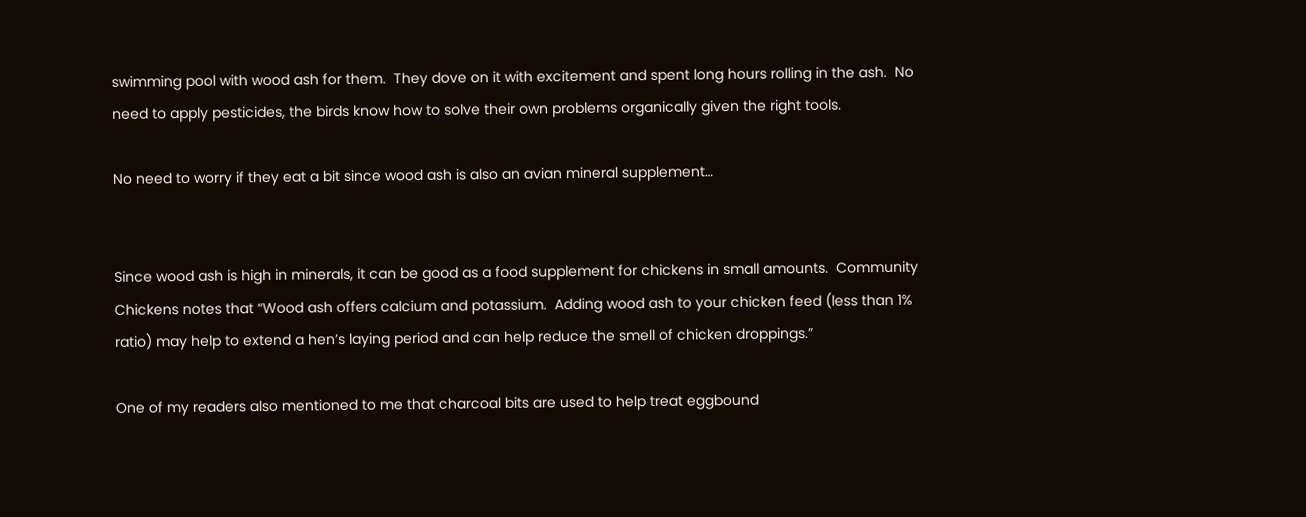swimming pool with wood ash for them.  They dove on it with excitement and spent long hours rolling in the ash.  No need to apply pesticides, the birds know how to solve their own problems organically given the right tools.

No need to worry if they eat a bit since wood ash is also an avian mineral supplement…


Since wood ash is high in minerals, it can be good as a food supplement for chickens in small amounts.  Community Chickens notes that “Wood ash offers calcium and potassium.  Adding wood ash to your chicken feed (less than 1% ratio) may help to extend a hen’s laying period and can help reduce the smell of chicken droppings.”

One of my readers also mentioned to me that charcoal bits are used to help treat eggbound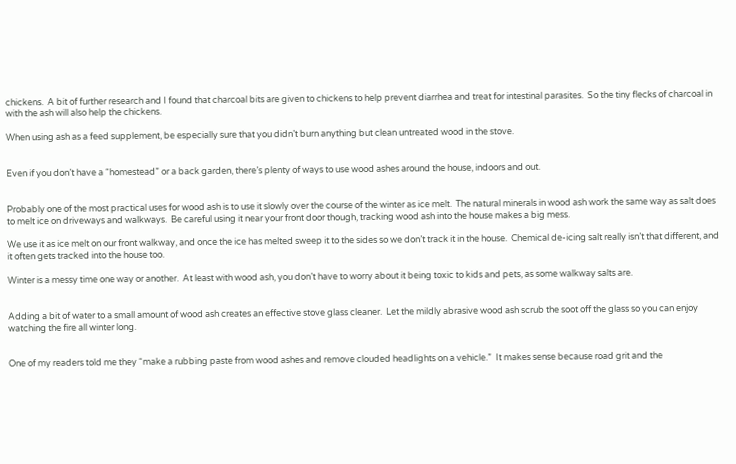chickens.  A bit of further research and I found that charcoal bits are given to chickens to help prevent diarrhea and treat for intestinal parasites.  So the tiny flecks of charcoal in with the ash will also help the chickens.

When using ash as a feed supplement, be especially sure that you didn’t burn anything but clean untreated wood in the stove.


Even if you don’t have a “homestead” or a back garden, there’s plenty of ways to use wood ashes around the house, indoors and out.


Probably one of the most practical uses for wood ash is to use it slowly over the course of the winter as ice melt.  The natural minerals in wood ash work the same way as salt does to melt ice on driveways and walkways.  Be careful using it near your front door though, tracking wood ash into the house makes a big mess.

We use it as ice melt on our front walkway, and once the ice has melted sweep it to the sides so we don’t track it in the house.  Chemical de-icing salt really isn’t that different, and it often gets tracked into the house too.

Winter is a messy time one way or another.  At least with wood ash, you don’t have to worry about it being toxic to kids and pets, as some walkway salts are.


Adding a bit of water to a small amount of wood ash creates an effective stove glass cleaner.  Let the mildly abrasive wood ash scrub the soot off the glass so you can enjoy watching the fire all winter long.


One of my readers told me they “make a rubbing paste from wood ashes and remove clouded headlights on a vehicle.”  It makes sense because road grit and the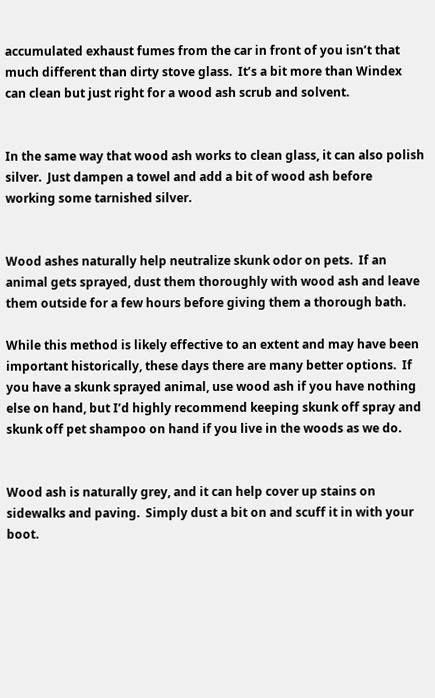accumulated exhaust fumes from the car in front of you isn’t that much different than dirty stove glass.  It’s a bit more than Windex can clean but just right for a wood ash scrub and solvent.


In the same way that wood ash works to clean glass, it can also polish silver.  Just dampen a towel and add a bit of wood ash before working some tarnished silver.


Wood ashes naturally help neutralize skunk odor on pets.  If an animal gets sprayed, dust them thoroughly with wood ash and leave them outside for a few hours before giving them a thorough bath.

While this method is likely effective to an extent and may have been important historically, these days there are many better options.  If you have a skunk sprayed animal, use wood ash if you have nothing else on hand, but I’d highly recommend keeping skunk off spray and skunk off pet shampoo on hand if you live in the woods as we do.


Wood ash is naturally grey, and it can help cover up stains on sidewalks and paving.  Simply dust a bit on and scuff it in with your boot.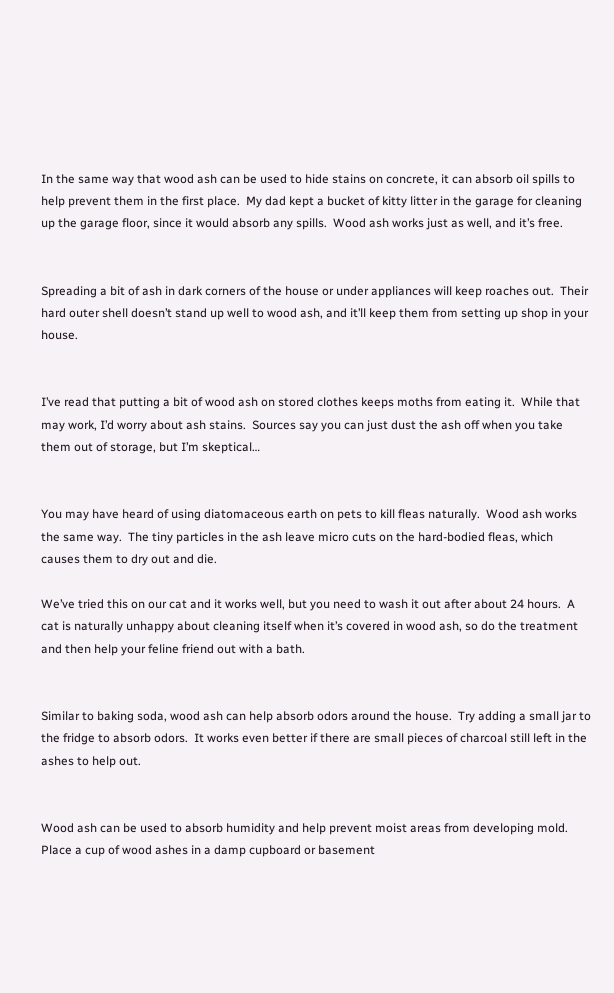In the same way that wood ash can be used to hide stains on concrete, it can absorb oil spills to help prevent them in the first place.  My dad kept a bucket of kitty litter in the garage for cleaning up the garage floor, since it would absorb any spills.  Wood ash works just as well, and it’s free.


Spreading a bit of ash in dark corners of the house or under appliances will keep roaches out.  Their hard outer shell doesn’t stand up well to wood ash, and it’ll keep them from setting up shop in your house.


I’ve read that putting a bit of wood ash on stored clothes keeps moths from eating it.  While that may work, I’d worry about ash stains.  Sources say you can just dust the ash off when you take them out of storage, but I’m skeptical…


You may have heard of using diatomaceous earth on pets to kill fleas naturally.  Wood ash works the same way.  The tiny particles in the ash leave micro cuts on the hard-bodied fleas, which causes them to dry out and die.

We’ve tried this on our cat and it works well, but you need to wash it out after about 24 hours.  A cat is naturally unhappy about cleaning itself when it’s covered in wood ash, so do the treatment and then help your feline friend out with a bath.


Similar to baking soda, wood ash can help absorb odors around the house.  Try adding a small jar to the fridge to absorb odors.  It works even better if there are small pieces of charcoal still left in the ashes to help out.


Wood ash can be used to absorb humidity and help prevent moist areas from developing mold.  Place a cup of wood ashes in a damp cupboard or basement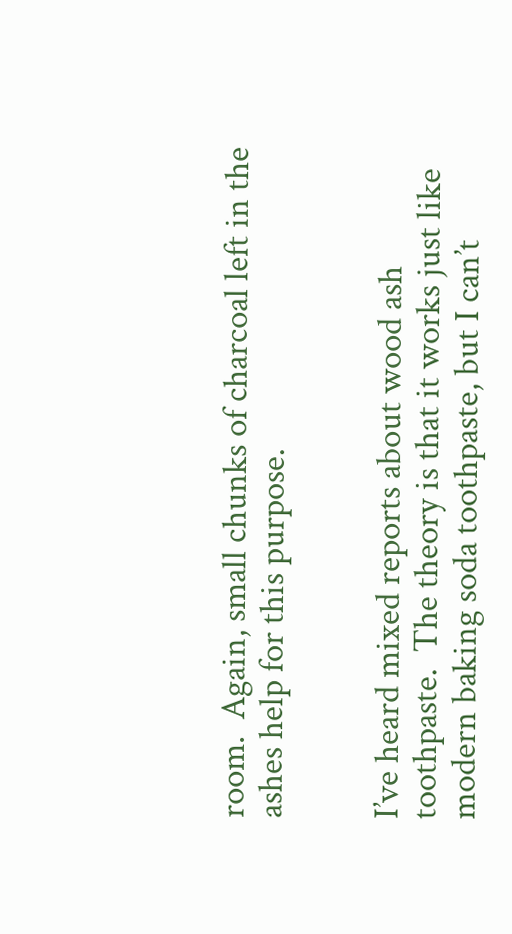room.  Again, small chunks of charcoal left in the ashes help for this purpose.


I’ve heard mixed reports about wood ash toothpaste.  The theory is that it works just like modern baking soda toothpaste, but I can’t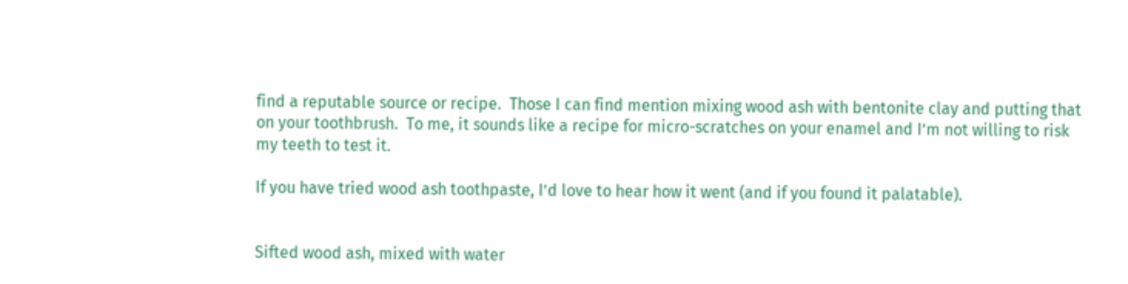find a reputable source or recipe.  Those I can find mention mixing wood ash with bentonite clay and putting that on your toothbrush.  To me, it sounds like a recipe for micro-scratches on your enamel and I’m not willing to risk my teeth to test it.

If you have tried wood ash toothpaste, I’d love to hear how it went (and if you found it palatable).


Sifted wood ash, mixed with water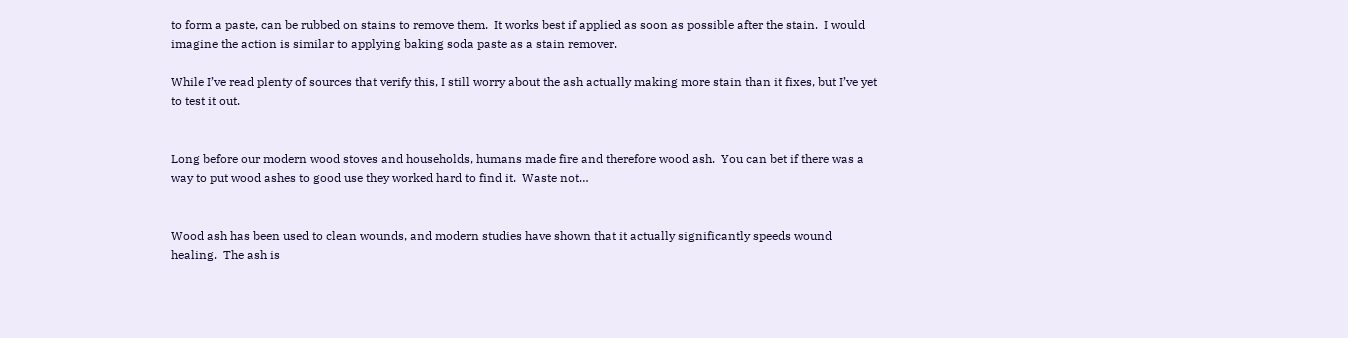to form a paste, can be rubbed on stains to remove them.  It works best if applied as soon as possible after the stain.  I would imagine the action is similar to applying baking soda paste as a stain remover.

While I’ve read plenty of sources that verify this, I still worry about the ash actually making more stain than it fixes, but I’ve yet to test it out.


Long before our modern wood stoves and households, humans made fire and therefore wood ash.  You can bet if there was a way to put wood ashes to good use they worked hard to find it.  Waste not…


Wood ash has been used to clean wounds, and modern studies have shown that it actually significantly speeds wound healing.  The ash is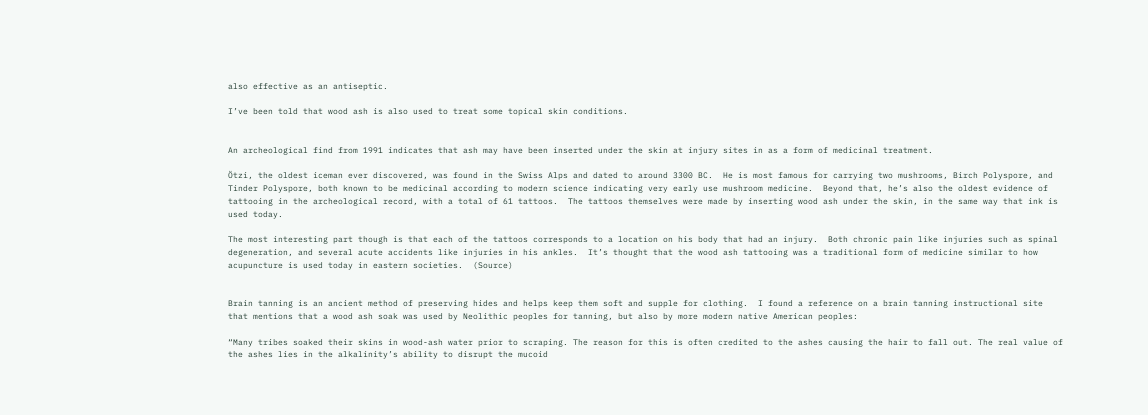also effective as an antiseptic.

I’ve been told that wood ash is also used to treat some topical skin conditions.


An archeological find from 1991 indicates that ash may have been inserted under the skin at injury sites in as a form of medicinal treatment.

Ötzi, the oldest iceman ever discovered, was found in the Swiss Alps and dated to around 3300 BC.  He is most famous for carrying two mushrooms, Birch Polyspore, and Tinder Polyspore, both known to be medicinal according to modern science indicating very early use mushroom medicine.  Beyond that, he’s also the oldest evidence of tattooing in the archeological record, with a total of 61 tattoos.  The tattoos themselves were made by inserting wood ash under the skin, in the same way that ink is used today.

The most interesting part though is that each of the tattoos corresponds to a location on his body that had an injury.  Both chronic pain like injuries such as spinal degeneration, and several acute accidents like injuries in his ankles.  It’s thought that the wood ash tattooing was a traditional form of medicine similar to how acupuncture is used today in eastern societies.  (Source)


Brain tanning is an ancient method of preserving hides and helps keep them soft and supple for clothing.  I found a reference on a brain tanning instructional site that mentions that a wood ash soak was used by Neolithic peoples for tanning, but also by more modern native American peoples:

“Many tribes soaked their skins in wood-ash water prior to scraping. The reason for this is often credited to the ashes causing the hair to fall out. The real value of the ashes lies in the alkalinity’s ability to disrupt the mucoid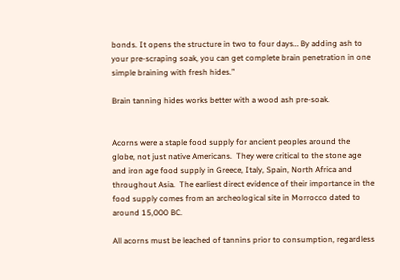bonds. It opens the structure in two to four days… By adding ash to your pre-scraping soak, you can get complete brain penetration in one simple braining with fresh hides.”

Brain tanning hides works better with a wood ash pre-soak.


Acorns were a staple food supply for ancient peoples around the globe, not just native Americans.  They were critical to the stone age and iron age food supply in Greece, Italy, Spain, North Africa and throughout Asia.  The earliest direct evidence of their importance in the food supply comes from an archeological site in Morrocco dated to around 15,000 BC.

All acorns must be leached of tannins prior to consumption, regardless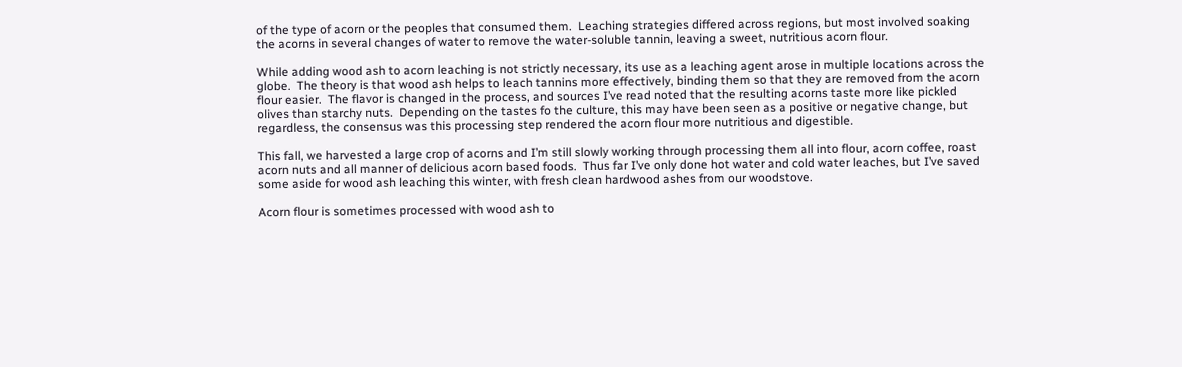of the type of acorn or the peoples that consumed them.  Leaching strategies differed across regions, but most involved soaking the acorns in several changes of water to remove the water-soluble tannin, leaving a sweet, nutritious acorn flour.

While adding wood ash to acorn leaching is not strictly necessary, its use as a leaching agent arose in multiple locations across the globe.  The theory is that wood ash helps to leach tannins more effectively, binding them so that they are removed from the acorn flour easier.  The flavor is changed in the process, and sources I’ve read noted that the resulting acorns taste more like pickled olives than starchy nuts.  Depending on the tastes fo the culture, this may have been seen as a positive or negative change, but regardless, the consensus was this processing step rendered the acorn flour more nutritious and digestible.

This fall, we harvested a large crop of acorns and I’m still slowly working through processing them all into flour, acorn coffee, roast acorn nuts and all manner of delicious acorn based foods.  Thus far I’ve only done hot water and cold water leaches, but I’ve saved some aside for wood ash leaching this winter, with fresh clean hardwood ashes from our woodstove.

Acorn flour is sometimes processed with wood ash to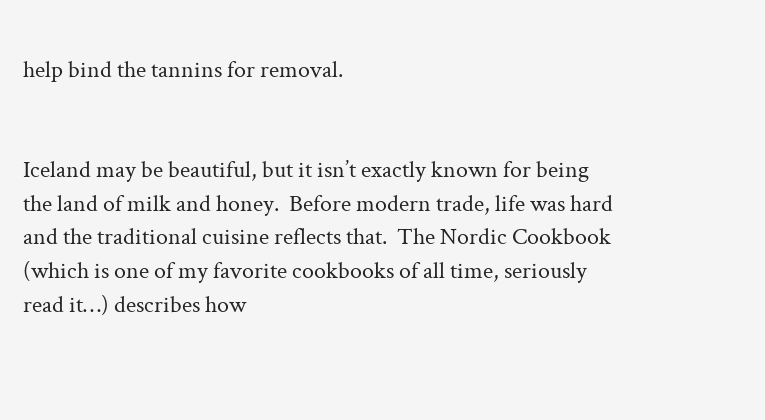help bind the tannins for removal.


Iceland may be beautiful, but it isn’t exactly known for being the land of milk and honey.  Before modern trade, life was hard and the traditional cuisine reflects that.  The Nordic Cookbook (which is one of my favorite cookbooks of all time, seriously read it…) describes how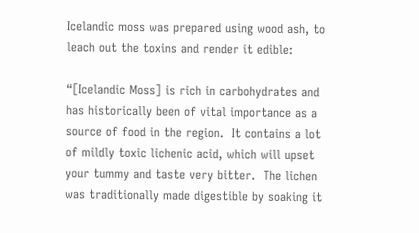Icelandic moss was prepared using wood ash, to leach out the toxins and render it edible:

“[Icelandic Moss] is rich in carbohydrates and has historically been of vital importance as a source of food in the region.  It contains a lot of mildly toxic lichenic acid, which will upset your tummy and taste very bitter.  The lichen was traditionally made digestible by soaking it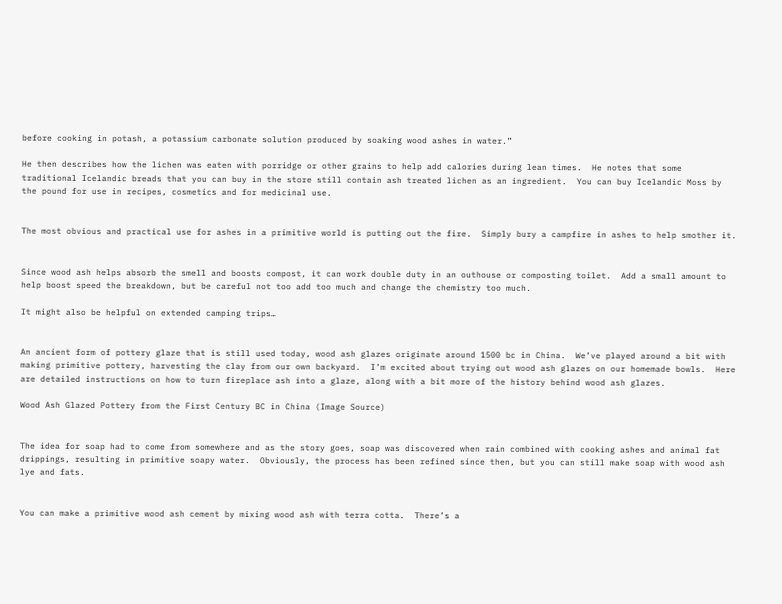before cooking in potash, a potassium carbonate solution produced by soaking wood ashes in water.”

He then describes how the lichen was eaten with porridge or other grains to help add calories during lean times.  He notes that some traditional Icelandic breads that you can buy in the store still contain ash treated lichen as an ingredient.  You can buy Icelandic Moss by the pound for use in recipes, cosmetics and for medicinal use.


The most obvious and practical use for ashes in a primitive world is putting out the fire.  Simply bury a campfire in ashes to help smother it.


Since wood ash helps absorb the smell and boosts compost, it can work double duty in an outhouse or composting toilet.  Add a small amount to help boost speed the breakdown, but be careful not too add too much and change the chemistry too much.

It might also be helpful on extended camping trips…


An ancient form of pottery glaze that is still used today, wood ash glazes originate around 1500 bc in China.  We’ve played around a bit with making primitive pottery, harvesting the clay from our own backyard.  I’m excited about trying out wood ash glazes on our homemade bowls.  Here are detailed instructions on how to turn fireplace ash into a glaze, along with a bit more of the history behind wood ash glazes.

Wood Ash Glazed Pottery from the First Century BC in China (Image Source)


The idea for soap had to come from somewhere and as the story goes, soap was discovered when rain combined with cooking ashes and animal fat drippings, resulting in primitive soapy water.  Obviously, the process has been refined since then, but you can still make soap with wood ash lye and fats.


You can make a primitive wood ash cement by mixing wood ash with terra cotta.  There’s a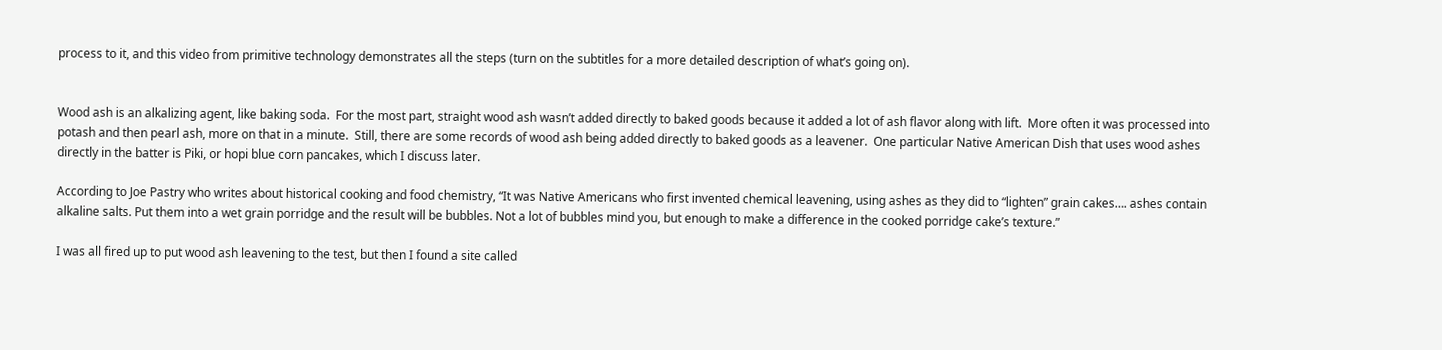process to it, and this video from primitive technology demonstrates all the steps (turn on the subtitles for a more detailed description of what’s going on).


Wood ash is an alkalizing agent, like baking soda.  For the most part, straight wood ash wasn’t added directly to baked goods because it added a lot of ash flavor along with lift.  More often it was processed into potash and then pearl ash, more on that in a minute.  Still, there are some records of wood ash being added directly to baked goods as a leavener.  One particular Native American Dish that uses wood ashes directly in the batter is Piki, or hopi blue corn pancakes, which I discuss later.

According to Joe Pastry who writes about historical cooking and food chemistry, “It was Native Americans who first invented chemical leavening, using ashes as they did to “lighten” grain cakes…. ashes contain alkaline salts. Put them into a wet grain porridge and the result will be bubbles. Not a lot of bubbles mind you, but enough to make a difference in the cooked porridge cake’s texture.”

I was all fired up to put wood ash leavening to the test, but then I found a site called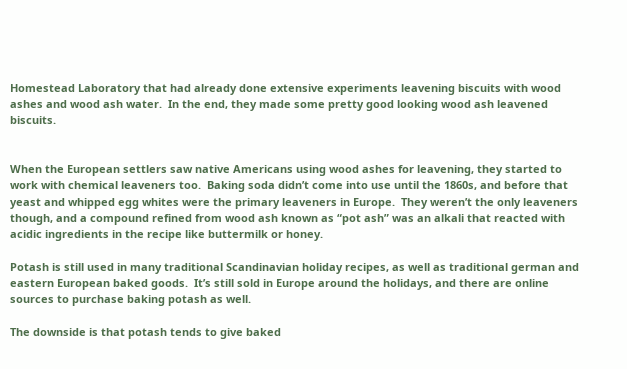Homestead Laboratory that had already done extensive experiments leavening biscuits with wood ashes and wood ash water.  In the end, they made some pretty good looking wood ash leavened biscuits.


When the European settlers saw native Americans using wood ashes for leavening, they started to work with chemical leaveners too.  Baking soda didn’t come into use until the 1860s, and before that yeast and whipped egg whites were the primary leaveners in Europe.  They weren’t the only leaveners though, and a compound refined from wood ash known as “pot ash” was an alkali that reacted with acidic ingredients in the recipe like buttermilk or honey.

Potash is still used in many traditional Scandinavian holiday recipes, as well as traditional german and eastern European baked goods.  It’s still sold in Europe around the holidays, and there are online sources to purchase baking potash as well.

The downside is that potash tends to give baked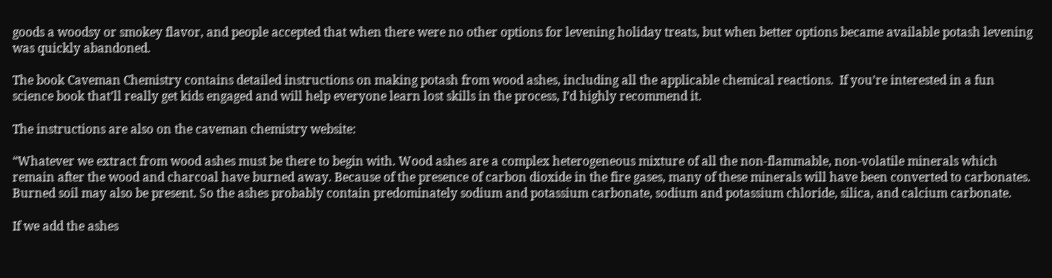goods a woodsy or smokey flavor, and people accepted that when there were no other options for levening holiday treats, but when better options became available potash levening was quickly abandoned.

The book Caveman Chemistry contains detailed instructions on making potash from wood ashes, including all the applicable chemical reactions.  If you’re interested in a fun science book that’ll really get kids engaged and will help everyone learn lost skills in the process, I’d highly recommend it.

The instructions are also on the caveman chemistry website:

“Whatever we extract from wood ashes must be there to begin with. Wood ashes are a complex heterogeneous mixture of all the non-flammable, non-volatile minerals which remain after the wood and charcoal have burned away. Because of the presence of carbon dioxide in the fire gases, many of these minerals will have been converted to carbonates. Burned soil may also be present. So the ashes probably contain predominately sodium and potassium carbonate, sodium and potassium chloride, silica, and calcium carbonate.

If we add the ashes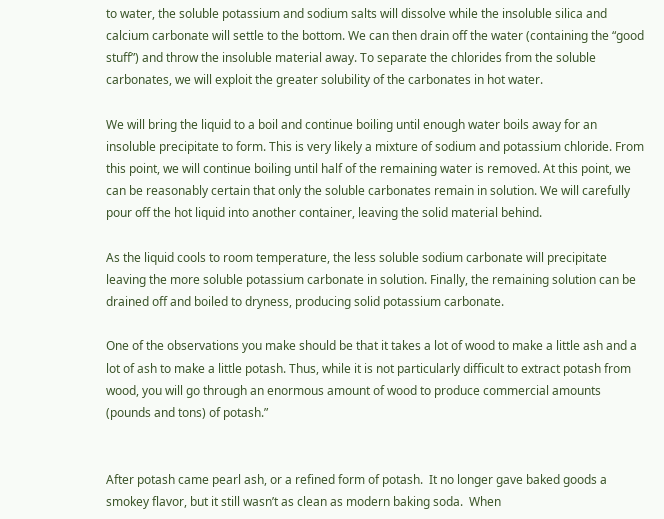to water, the soluble potassium and sodium salts will dissolve while the insoluble silica and calcium carbonate will settle to the bottom. We can then drain off the water (containing the “good stuff”) and throw the insoluble material away. To separate the chlorides from the soluble carbonates, we will exploit the greater solubility of the carbonates in hot water.

We will bring the liquid to a boil and continue boiling until enough water boils away for an insoluble precipitate to form. This is very likely a mixture of sodium and potassium chloride. From this point, we will continue boiling until half of the remaining water is removed. At this point, we can be reasonably certain that only the soluble carbonates remain in solution. We will carefully pour off the hot liquid into another container, leaving the solid material behind.

As the liquid cools to room temperature, the less soluble sodium carbonate will precipitate leaving the more soluble potassium carbonate in solution. Finally, the remaining solution can be drained off and boiled to dryness, producing solid potassium carbonate.

One of the observations you make should be that it takes a lot of wood to make a little ash and a lot of ash to make a little potash. Thus, while it is not particularly difficult to extract potash from wood, you will go through an enormous amount of wood to produce commercial amounts (pounds and tons) of potash.”


After potash came pearl ash, or a refined form of potash.  It no longer gave baked goods a smokey flavor, but it still wasn’t as clean as modern baking soda.  When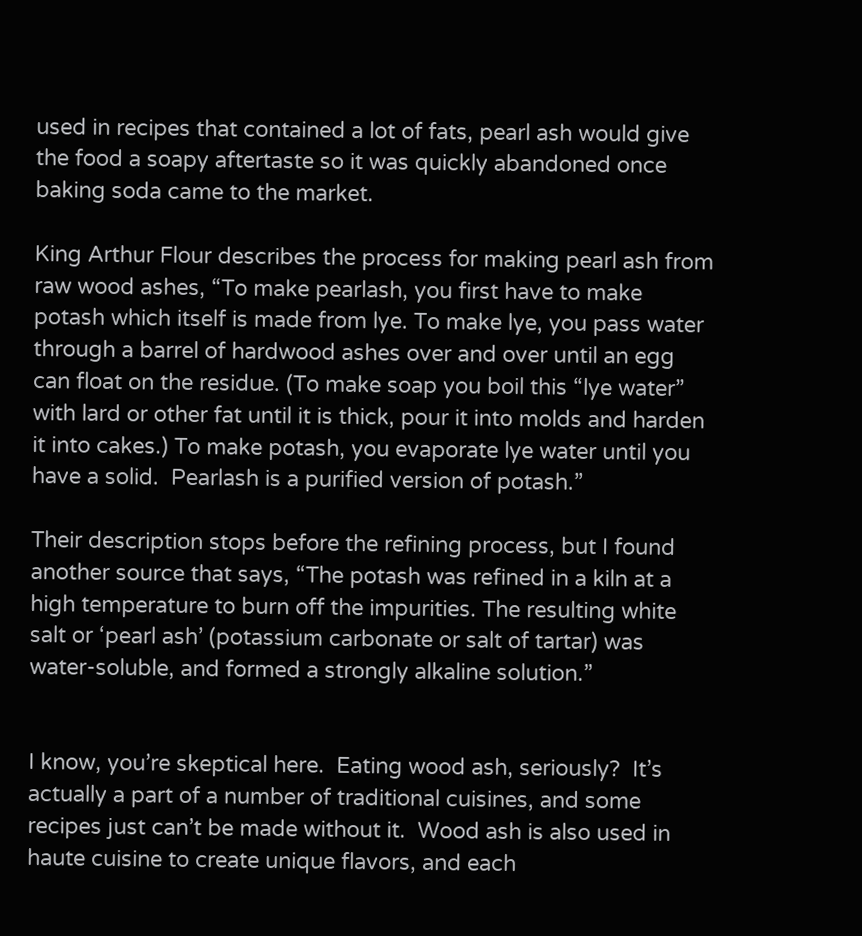used in recipes that contained a lot of fats, pearl ash would give the food a soapy aftertaste so it was quickly abandoned once baking soda came to the market.

King Arthur Flour describes the process for making pearl ash from raw wood ashes, “To make pearlash, you first have to make potash which itself is made from lye. To make lye, you pass water through a barrel of hardwood ashes over and over until an egg can float on the residue. (To make soap you boil this “lye water” with lard or other fat until it is thick, pour it into molds and harden it into cakes.) To make potash, you evaporate lye water until you have a solid.  Pearlash is a purified version of potash.”

Their description stops before the refining process, but I found another source that says, “The potash was refined in a kiln at a high temperature to burn off the impurities. The resulting white salt or ‘pearl ash’ (potassium carbonate or salt of tartar) was water-soluble, and formed a strongly alkaline solution.”


I know, you’re skeptical here.  Eating wood ash, seriously?  It’s actually a part of a number of traditional cuisines, and some recipes just can’t be made without it.  Wood ash is also used in haute cuisine to create unique flavors, and each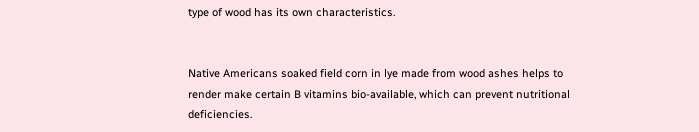type of wood has its own characteristics.


Native Americans soaked field corn in lye made from wood ashes helps to render make certain B vitamins bio-available, which can prevent nutritional deficiencies.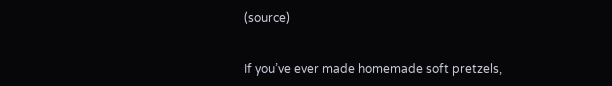(source)


If you’ve ever made homemade soft pretzels,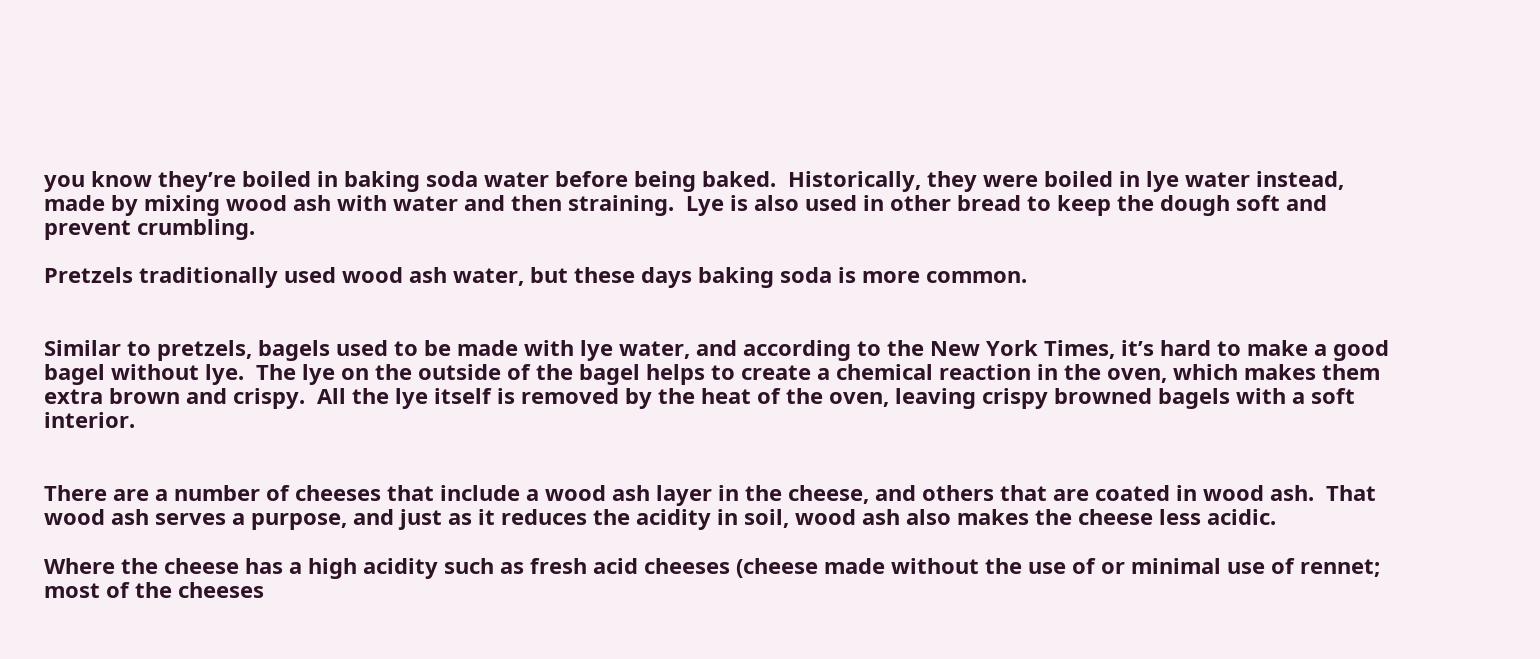you know they’re boiled in baking soda water before being baked.  Historically, they were boiled in lye water instead, made by mixing wood ash with water and then straining.  Lye is also used in other bread to keep the dough soft and prevent crumbling.

Pretzels traditionally used wood ash water, but these days baking soda is more common.


Similar to pretzels, bagels used to be made with lye water, and according to the New York Times, it’s hard to make a good bagel without lye.  The lye on the outside of the bagel helps to create a chemical reaction in the oven, which makes them extra brown and crispy.  All the lye itself is removed by the heat of the oven, leaving crispy browned bagels with a soft interior.


There are a number of cheeses that include a wood ash layer in the cheese, and others that are coated in wood ash.  That wood ash serves a purpose, and just as it reduces the acidity in soil, wood ash also makes the cheese less acidic.

Where the cheese has a high acidity such as fresh acid cheeses (cheese made without the use of or minimal use of rennet; most of the cheeses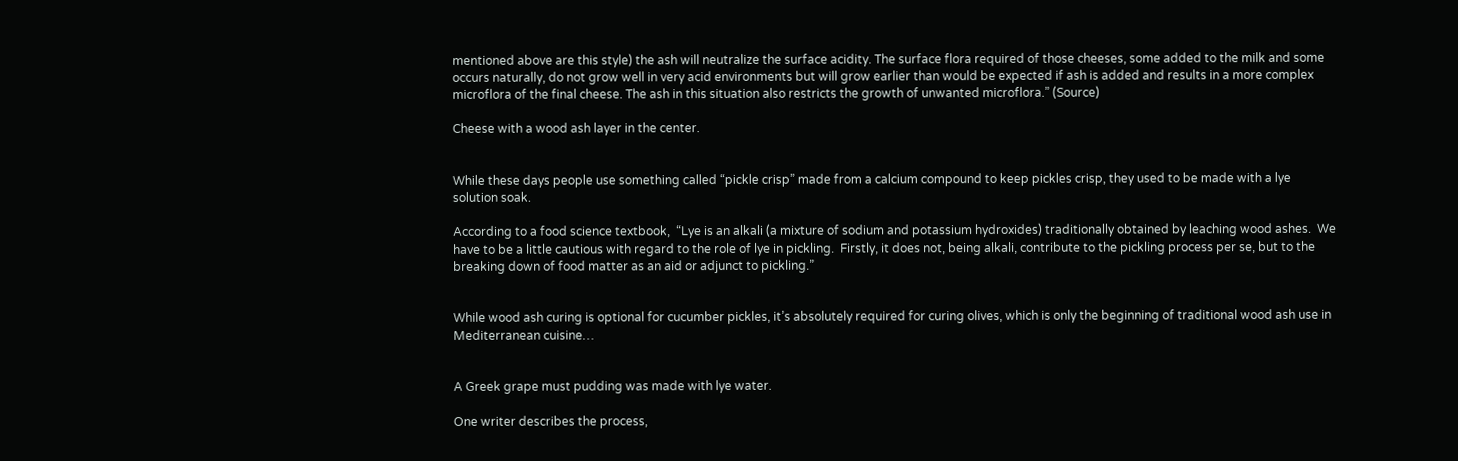mentioned above are this style) the ash will neutralize the surface acidity. The surface flora required of those cheeses, some added to the milk and some occurs naturally, do not grow well in very acid environments but will grow earlier than would be expected if ash is added and results in a more complex microflora of the final cheese. The ash in this situation also restricts the growth of unwanted microflora.” (Source)

Cheese with a wood ash layer in the center.


While these days people use something called “pickle crisp” made from a calcium compound to keep pickles crisp, they used to be made with a lye solution soak.

According to a food science textbook,  “Lye is an alkali (a mixture of sodium and potassium hydroxides) traditionally obtained by leaching wood ashes.  We have to be a little cautious with regard to the role of lye in pickling.  Firstly, it does not, being alkali, contribute to the pickling process per se, but to the breaking down of food matter as an aid or adjunct to pickling.”


While wood ash curing is optional for cucumber pickles, it’s absolutely required for curing olives, which is only the beginning of traditional wood ash use in Mediterranean cuisine…


A Greek grape must pudding was made with lye water.

One writer describes the process,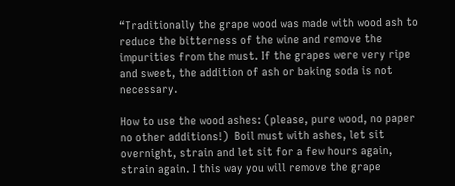“Traditionally the grape wood was made with wood ash to reduce the bitterness of the wine and remove the impurities from the must. If the grapes were very ripe and sweet, the addition of ash or baking soda is not necessary.

How to use the wood ashes: (please, pure wood, no paper no other additions!)  Boil must with ashes, let sit overnight, strain and let sit for a few hours again, strain again. I this way you will remove the grape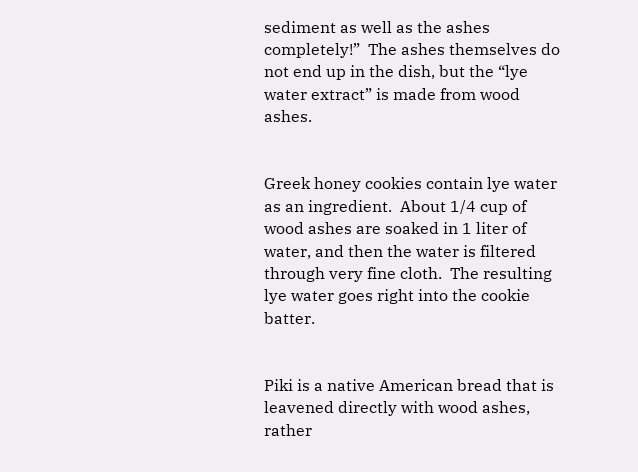sediment as well as the ashes completely!”  The ashes themselves do not end up in the dish, but the “lye water extract” is made from wood ashes.


Greek honey cookies contain lye water as an ingredient.  About 1/4 cup of wood ashes are soaked in 1 liter of water, and then the water is filtered through very fine cloth.  The resulting lye water goes right into the cookie batter.


Piki is a native American bread that is leavened directly with wood ashes, rather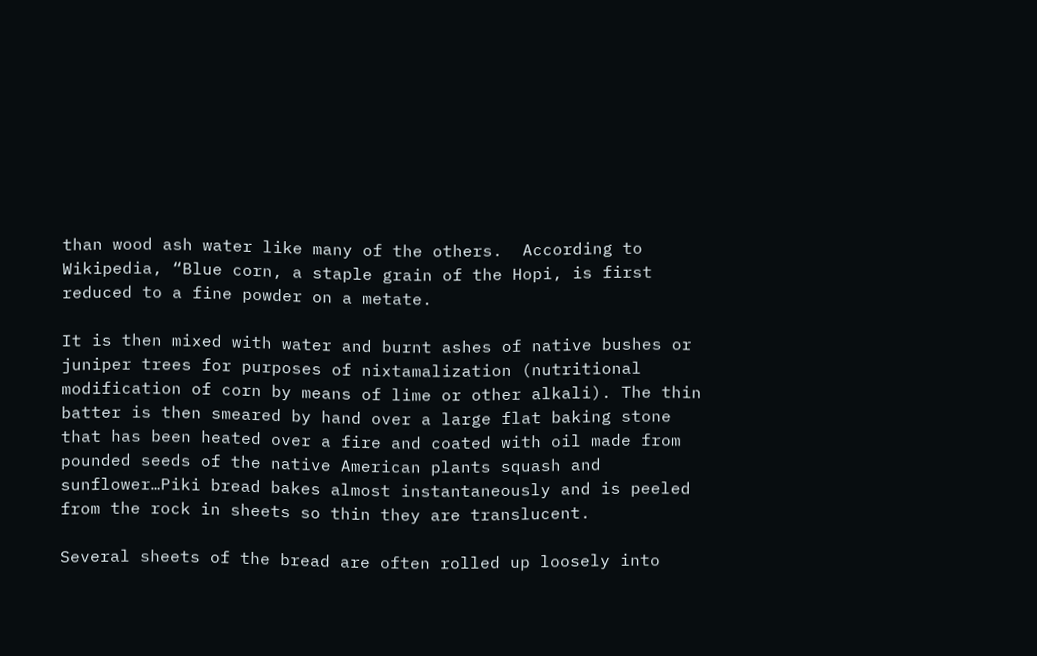than wood ash water like many of the others.  According to Wikipedia, “Blue corn, a staple grain of the Hopi, is first reduced to a fine powder on a metate.

It is then mixed with water and burnt ashes of native bushes or juniper trees for purposes of nixtamalization (nutritional modification of corn by means of lime or other alkali). The thin batter is then smeared by hand over a large flat baking stone that has been heated over a fire and coated with oil made from pounded seeds of the native American plants squash and sunflower…Piki bread bakes almost instantaneously and is peeled from the rock in sheets so thin they are translucent.

Several sheets of the bread are often rolled up loosely into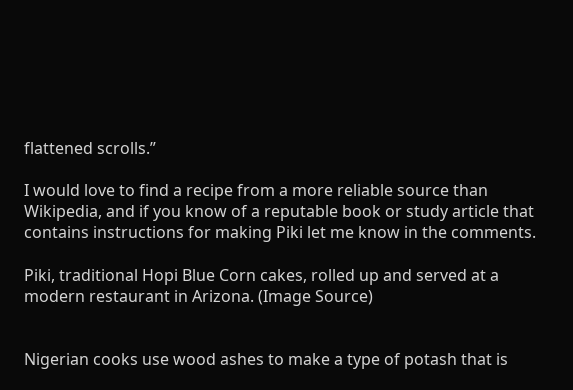flattened scrolls.”

I would love to find a recipe from a more reliable source than Wikipedia, and if you know of a reputable book or study article that contains instructions for making Piki let me know in the comments.

Piki, traditional Hopi Blue Corn cakes, rolled up and served at a modern restaurant in Arizona. (Image Source)


Nigerian cooks use wood ashes to make a type of potash that is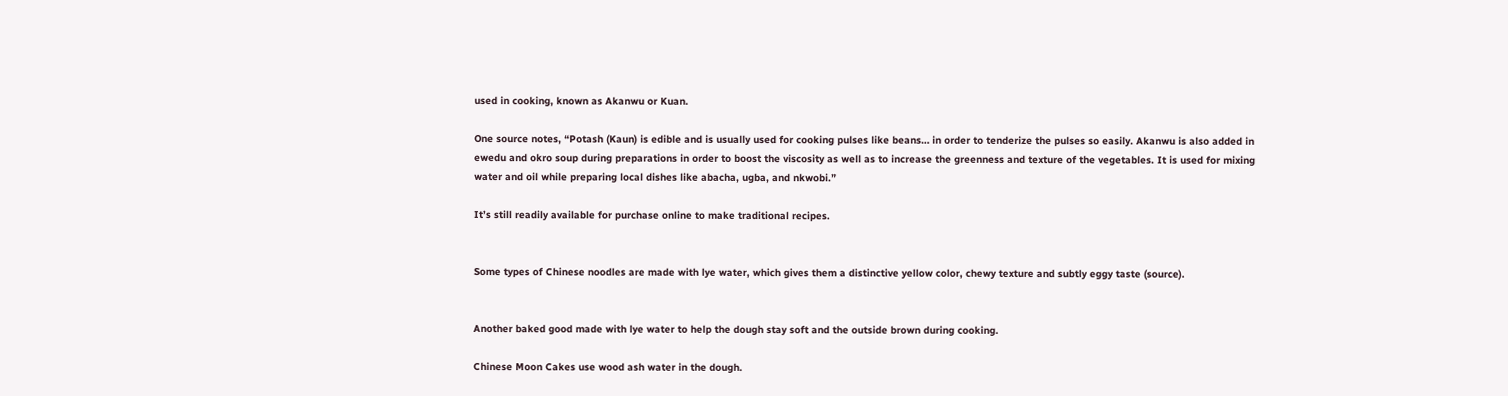used in cooking, known as Akanwu or Kuan.

One source notes, “Potash (Kaun) is edible and is usually used for cooking pulses like beans… in order to tenderize the pulses so easily. Akanwu is also added in ewedu and okro soup during preparations in order to boost the viscosity as well as to increase the greenness and texture of the vegetables. It is used for mixing water and oil while preparing local dishes like abacha, ugba, and nkwobi.”

It’s still readily available for purchase online to make traditional recipes.


Some types of Chinese noodles are made with lye water, which gives them a distinctive yellow color, chewy texture and subtly eggy taste (source).


Another baked good made with lye water to help the dough stay soft and the outside brown during cooking.

Chinese Moon Cakes use wood ash water in the dough.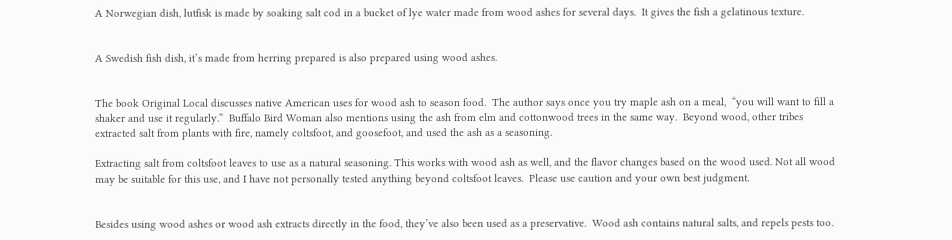A Norwegian dish, lutfisk is made by soaking salt cod in a bucket of lye water made from wood ashes for several days.  It gives the fish a gelatinous texture.


A Swedish fish dish, it’s made from herring prepared is also prepared using wood ashes.


The book Original Local discusses native American uses for wood ash to season food.  The author says once you try maple ash on a meal,  “you will want to fill a shaker and use it regularly.”  Buffalo Bird Woman also mentions using the ash from elm and cottonwood trees in the same way.  Beyond wood, other tribes extracted salt from plants with fire, namely coltsfoot, and goosefoot, and used the ash as a seasoning.

Extracting salt from coltsfoot leaves to use as a natural seasoning. This works with wood ash as well, and the flavor changes based on the wood used. Not all wood may be suitable for this use, and I have not personally tested anything beyond coltsfoot leaves.  Please use caution and your own best judgment.


Besides using wood ashes or wood ash extracts directly in the food, they’ve also been used as a preservative.  Wood ash contains natural salts, and repels pests too.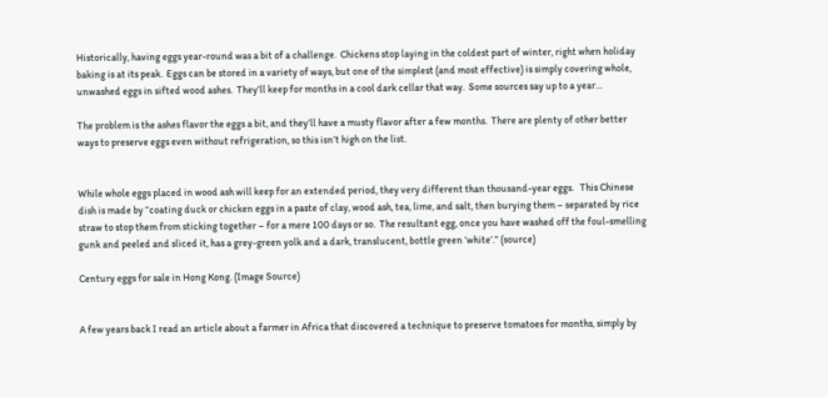Historically, having eggs year-round was a bit of a challenge.  Chickens stop laying in the coldest part of winter, right when holiday baking is at its peak.  Eggs can be stored in a variety of ways, but one of the simplest (and most effective) is simply covering whole, unwashed eggs in sifted wood ashes.  They’ll keep for months in a cool dark cellar that way.  Some sources say up to a year…

The problem is the ashes flavor the eggs a bit, and they’ll have a musty flavor after a few months.  There are plenty of other better ways to preserve eggs even without refrigeration, so this isn’t high on the list.


While whole eggs placed in wood ash will keep for an extended period, they very different than thousand-year eggs.   This Chinese dish is made by “coating duck or chicken eggs in a paste of clay, wood ash, tea, lime, and salt, then burying them – separated by rice straw to stop them from sticking together – for a mere 100 days or so.  The resultant egg, once you have washed off the foul-smelling gunk and peeled and sliced it, has a grey-green yolk and a dark, translucent, bottle green ‘white’.” (source)

Century eggs for sale in Hong Kong. (Image Source)


A few years back I read an article about a farmer in Africa that discovered a technique to preserve tomatoes for months, simply by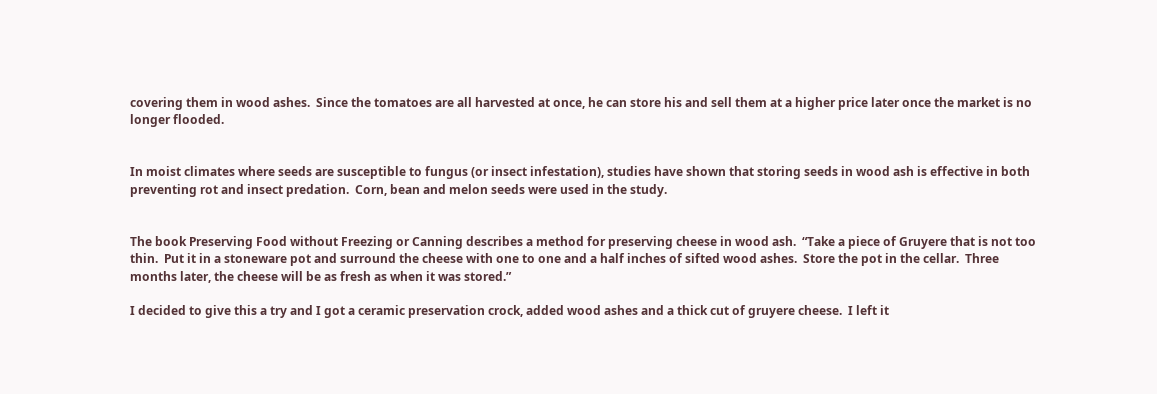covering them in wood ashes.  Since the tomatoes are all harvested at once, he can store his and sell them at a higher price later once the market is no longer flooded.


In moist climates where seeds are susceptible to fungus (or insect infestation), studies have shown that storing seeds in wood ash is effective in both preventing rot and insect predation.  Corn, bean and melon seeds were used in the study.


The book Preserving Food without Freezing or Canning describes a method for preserving cheese in wood ash.  “Take a piece of Gruyere that is not too thin.  Put it in a stoneware pot and surround the cheese with one to one and a half inches of sifted wood ashes.  Store the pot in the cellar.  Three months later, the cheese will be as fresh as when it was stored.”

I decided to give this a try and I got a ceramic preservation crock, added wood ashes and a thick cut of gruyere cheese.  I left it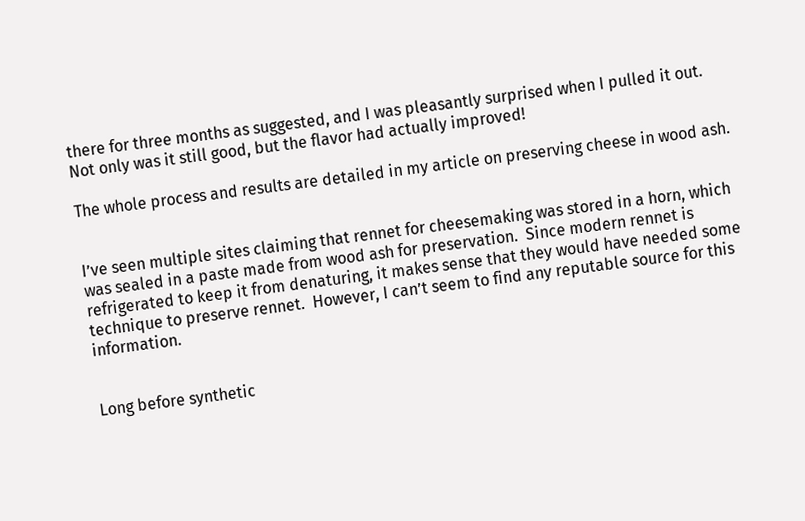there for three months as suggested, and I was pleasantly surprised when I pulled it out.  Not only was it still good, but the flavor had actually improved!

The whole process and results are detailed in my article on preserving cheese in wood ash.


I’ve seen multiple sites claiming that rennet for cheesemaking was stored in a horn, which was sealed in a paste made from wood ash for preservation.  Since modern rennet is refrigerated to keep it from denaturing, it makes sense that they would have needed some technique to preserve rennet.  However, I can’t seem to find any reputable source for this information.


Long before synthetic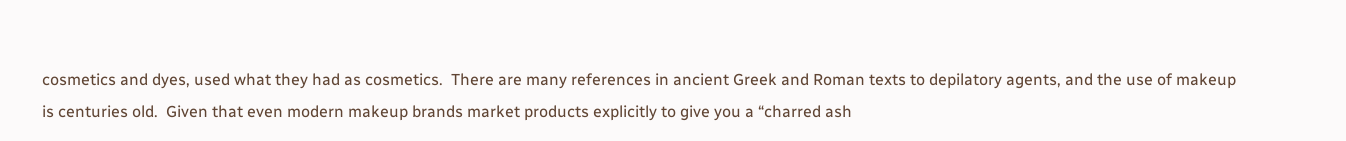cosmetics and dyes, used what they had as cosmetics.  There are many references in ancient Greek and Roman texts to depilatory agents, and the use of makeup is centuries old.  Given that even modern makeup brands market products explicitly to give you a “charred ash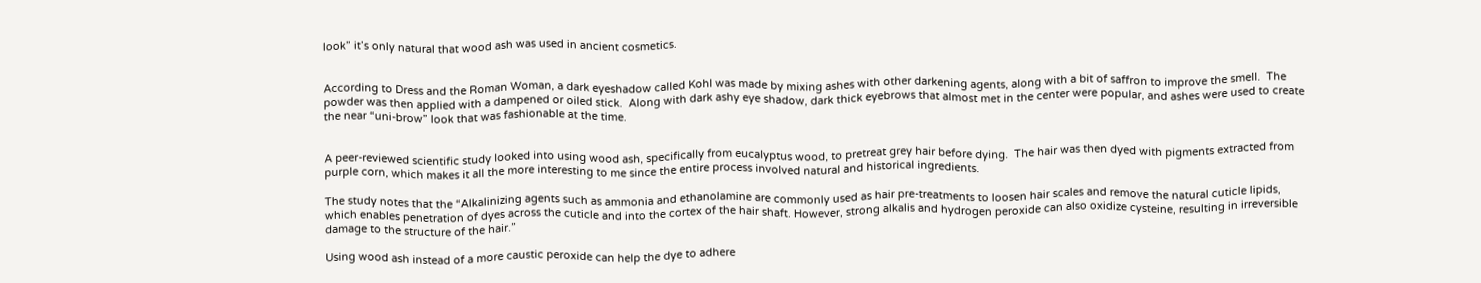look” it’s only natural that wood ash was used in ancient cosmetics.


According to Dress and the Roman Woman, a dark eyeshadow called Kohl was made by mixing ashes with other darkening agents, along with a bit of saffron to improve the smell.  The powder was then applied with a dampened or oiled stick.  Along with dark ashy eye shadow, dark thick eyebrows that almost met in the center were popular, and ashes were used to create the near “uni-brow” look that was fashionable at the time.


A peer-reviewed scientific study looked into using wood ash, specifically from eucalyptus wood, to pretreat grey hair before dying.  The hair was then dyed with pigments extracted from purple corn, which makes it all the more interesting to me since the entire process involved natural and historical ingredients.

The study notes that the “Alkalinizing agents such as ammonia and ethanolamine are commonly used as hair pre-treatments to loosen hair scales and remove the natural cuticle lipids, which enables penetration of dyes across the cuticle and into the cortex of the hair shaft. However, strong alkalis and hydrogen peroxide can also oxidize cysteine, resulting in irreversible damage to the structure of the hair.”

Using wood ash instead of a more caustic peroxide can help the dye to adhere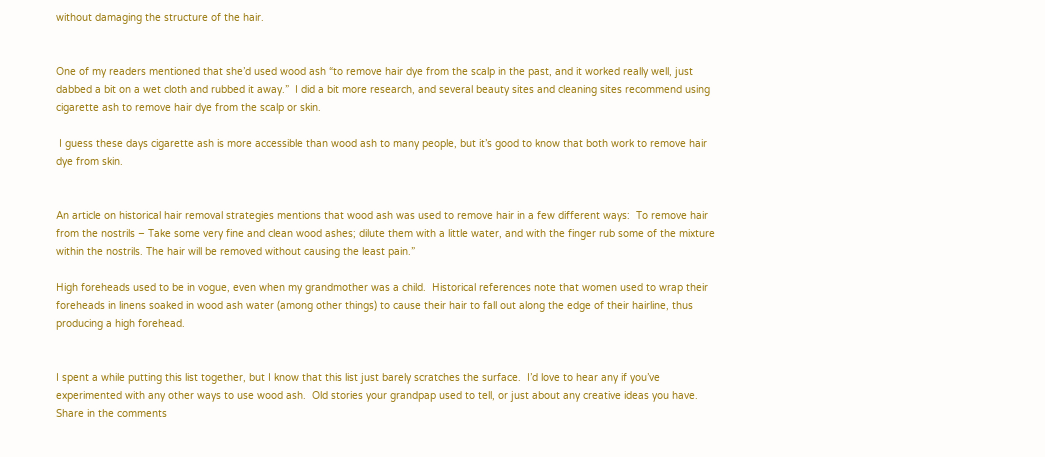without damaging the structure of the hair.


One of my readers mentioned that she’d used wood ash “to remove hair dye from the scalp in the past, and it worked really well, just dabbed a bit on a wet cloth and rubbed it away.”  I did a bit more research, and several beauty sites and cleaning sites recommend using cigarette ash to remove hair dye from the scalp or skin.

 I guess these days cigarette ash is more accessible than wood ash to many people, but it’s good to know that both work to remove hair dye from skin.


An article on historical hair removal strategies mentions that wood ash was used to remove hair in a few different ways:  To remove hair from the nostrils – Take some very fine and clean wood ashes; dilute them with a little water, and with the finger rub some of the mixture within the nostrils. The hair will be removed without causing the least pain.”

High foreheads used to be in vogue, even when my grandmother was a child.  Historical references note that women used to wrap their foreheads in linens soaked in wood ash water (among other things) to cause their hair to fall out along the edge of their hairline, thus producing a high forehead.


I spent a while putting this list together, but I know that this list just barely scratches the surface.  I’d love to hear any if you’ve experimented with any other ways to use wood ash.  Old stories your grandpap used to tell, or just about any creative ideas you have.  Share in the comments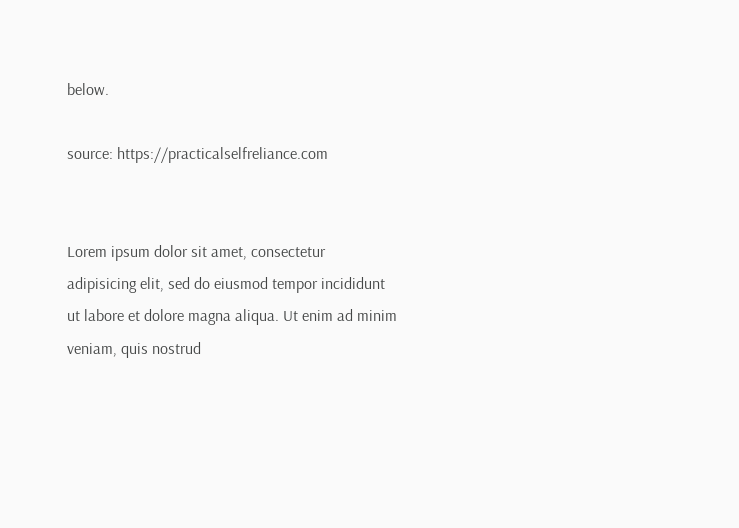below.

source: https://practicalselfreliance.com


Lorem ipsum dolor sit amet, consectetur adipisicing elit, sed do eiusmod tempor incididunt ut labore et dolore magna aliqua. Ut enim ad minim veniam, quis nostrud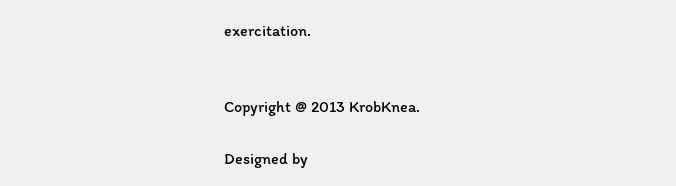exercitation.


Copyright @ 2013 KrobKnea.

Designed by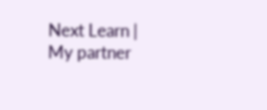Next Learn | My partner